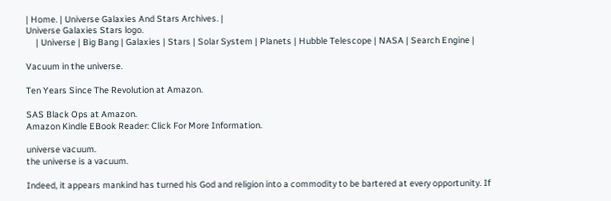| Home. | Universe Galaxies And Stars Archives. |
Universe Galaxies Stars logo.
     | Universe | Big Bang | Galaxies | Stars | Solar System | Planets | Hubble Telescope | NASA | Search Engine |

Vacuum in the universe.

Ten Years Since The Revolution at Amazon.

SAS Black Ops at Amazon.
Amazon Kindle EBook Reader: Click For More Information.

universe vacuum.
the universe is a vacuum.

Indeed, it appears mankind has turned his God and religion into a commodity to be bartered at every opportunity. If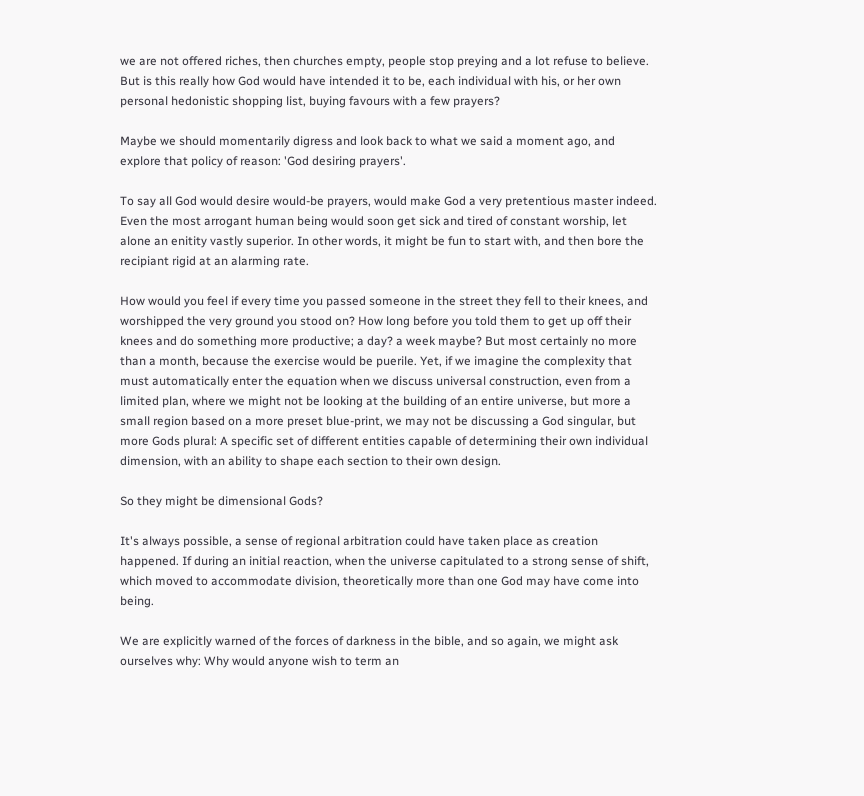we are not offered riches, then churches empty, people stop preying and a lot refuse to believe. But is this really how God would have intended it to be, each individual with his, or her own personal hedonistic shopping list, buying favours with a few prayers?

Maybe we should momentarily digress and look back to what we said a moment ago, and explore that policy of reason: 'God desiring prayers'.

To say all God would desire would-be prayers, would make God a very pretentious master indeed. Even the most arrogant human being would soon get sick and tired of constant worship, let alone an enitity vastly superior. In other words, it might be fun to start with, and then bore the recipiant rigid at an alarming rate.

How would you feel if every time you passed someone in the street they fell to their knees, and worshipped the very ground you stood on? How long before you told them to get up off their knees and do something more productive; a day? a week maybe? But most certainly no more than a month, because the exercise would be puerile. Yet, if we imagine the complexity that must automatically enter the equation when we discuss universal construction, even from a limited plan, where we might not be looking at the building of an entire universe, but more a small region based on a more preset blue-print, we may not be discussing a God singular, but more Gods plural: A specific set of different entities capable of determining their own individual dimension, with an ability to shape each section to their own design.

So they might be dimensional Gods?

It's always possible, a sense of regional arbitration could have taken place as creation happened. If during an initial reaction, when the universe capitulated to a strong sense of shift, which moved to accommodate division, theoretically more than one God may have come into being.

We are explicitly warned of the forces of darkness in the bible, and so again, we might ask ourselves why: Why would anyone wish to term an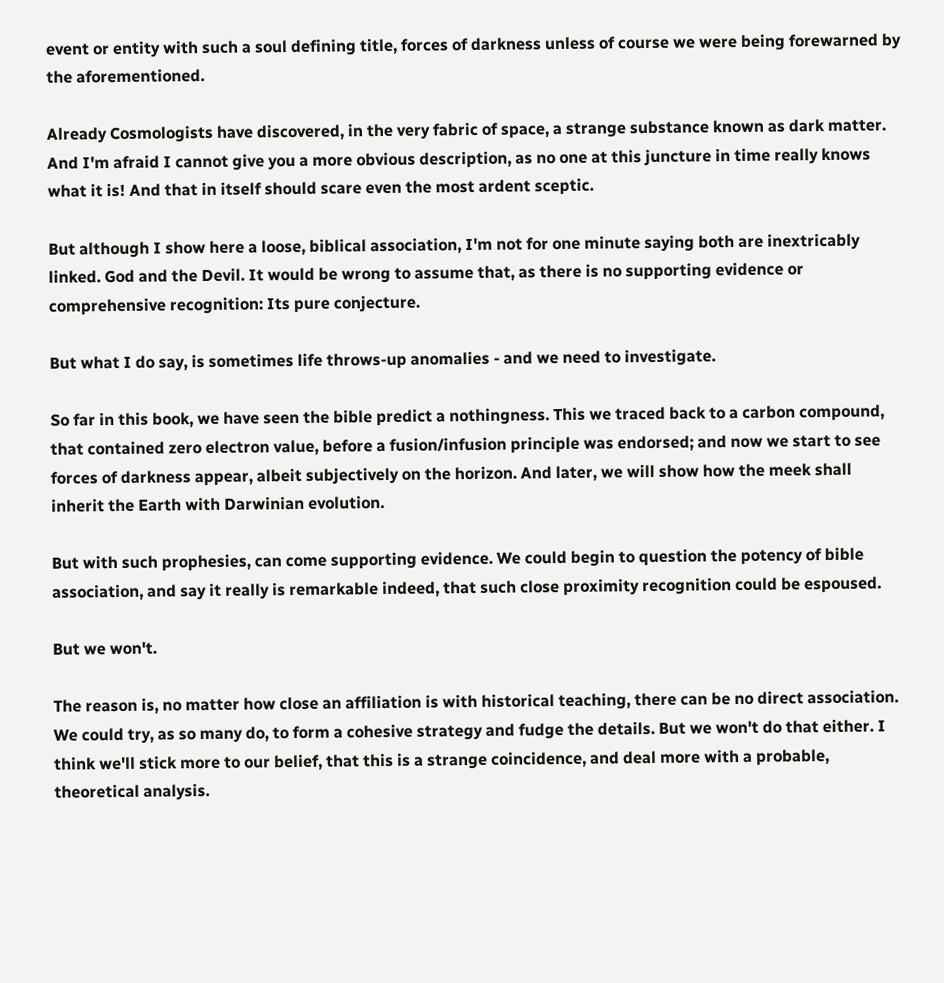event or entity with such a soul defining title, forces of darkness unless of course we were being forewarned by the aforementioned.

Already Cosmologists have discovered, in the very fabric of space, a strange substance known as dark matter. And I'm afraid I cannot give you a more obvious description, as no one at this juncture in time really knows what it is! And that in itself should scare even the most ardent sceptic.

But although I show here a loose, biblical association, I'm not for one minute saying both are inextricably linked. God and the Devil. It would be wrong to assume that, as there is no supporting evidence or comprehensive recognition: Its pure conjecture.

But what I do say, is sometimes life throws-up anomalies - and we need to investigate.

So far in this book, we have seen the bible predict a nothingness. This we traced back to a carbon compound, that contained zero electron value, before a fusion/infusion principle was endorsed; and now we start to see forces of darkness appear, albeit subjectively on the horizon. And later, we will show how the meek shall inherit the Earth with Darwinian evolution.

But with such prophesies, can come supporting evidence. We could begin to question the potency of bible association, and say it really is remarkable indeed, that such close proximity recognition could be espoused.

But we won't.

The reason is, no matter how close an affiliation is with historical teaching, there can be no direct association. We could try, as so many do, to form a cohesive strategy and fudge the details. But we won't do that either. I think we'll stick more to our belief, that this is a strange coincidence, and deal more with a probable, theoretical analysis.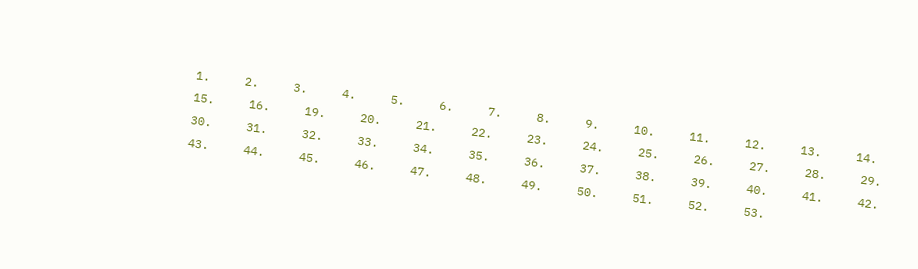1.     2.     3.     4.     5.     6.     7.     8.     9.     10.     11.     12.     13.     14.     15.     16.     19.     20.     21.     22.     23.     24.     25.     26.     27.     28.     29.     30.     31.     32.     33.     34.     35.     36.     37.     38.     39.     40.     41.     42.     43.     44.     45.     46.     47.     48.     49.     50.     51.     52.     53.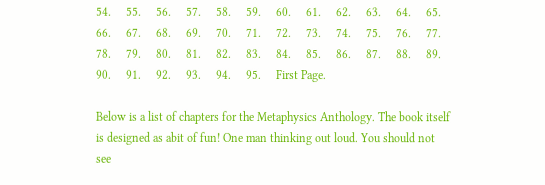54.     55.     56.     57.     58.     59.     60.     61.     62.     63.     64.     65.     66.     67.     68.     69.     70.     71.     72.     73.     74.     75.     76.     77.     78.     79.     80.     81.     82.     83.     84.     85.     86.     87.     88.     89.     90.     91.     92.     93.     94.     95.     First Page.

Below is a list of chapters for the Metaphysics Anthology. The book itself is designed as abit of fun! One man thinking out loud. You should not see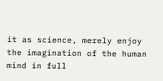it as science, merely enjoy the imagination of the human mind in full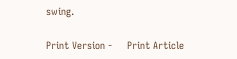swing.

Print Version -     Print Article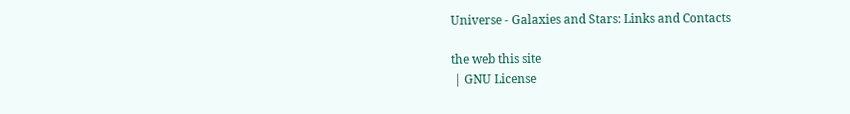Universe - Galaxies and Stars: Links and Contacts

the web this site
 | GNU License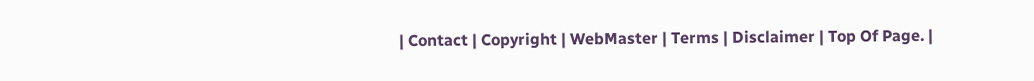| Contact | Copyright | WebMaster | Terms | Disclaimer | Top Of Page. |